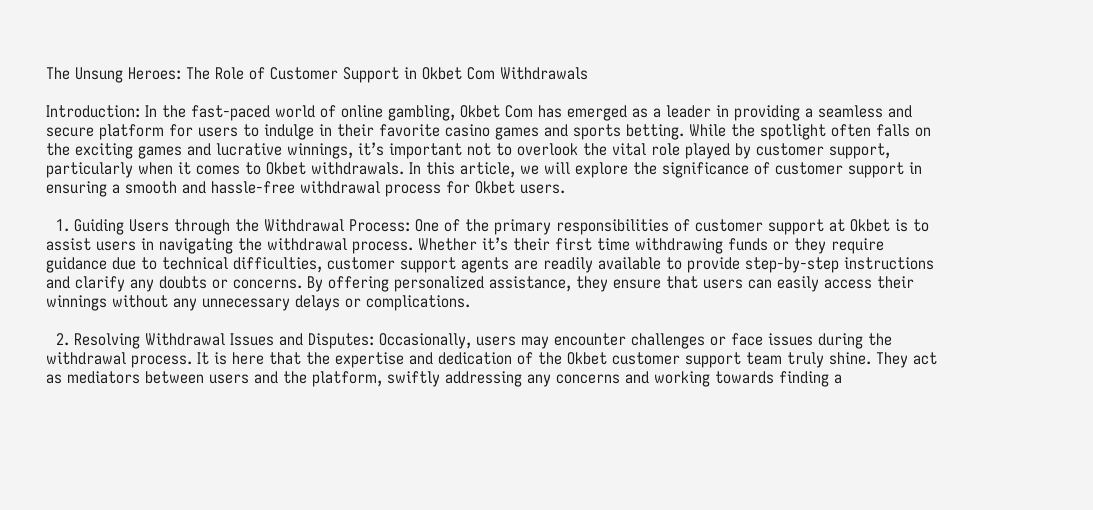The Unsung Heroes: The Role of Customer Support in Okbet Com Withdrawals

Introduction: In the fast-paced world of online gambling, Okbet Com has emerged as a leader in providing a seamless and secure platform for users to indulge in their favorite casino games and sports betting. While the spotlight often falls on the exciting games and lucrative winnings, it’s important not to overlook the vital role played by customer support, particularly when it comes to Okbet withdrawals. In this article, we will explore the significance of customer support in ensuring a smooth and hassle-free withdrawal process for Okbet users.

  1. Guiding Users through the Withdrawal Process: One of the primary responsibilities of customer support at Okbet is to assist users in navigating the withdrawal process. Whether it’s their first time withdrawing funds or they require guidance due to technical difficulties, customer support agents are readily available to provide step-by-step instructions and clarify any doubts or concerns. By offering personalized assistance, they ensure that users can easily access their winnings without any unnecessary delays or complications.

  2. Resolving Withdrawal Issues and Disputes: Occasionally, users may encounter challenges or face issues during the withdrawal process. It is here that the expertise and dedication of the Okbet customer support team truly shine. They act as mediators between users and the platform, swiftly addressing any concerns and working towards finding a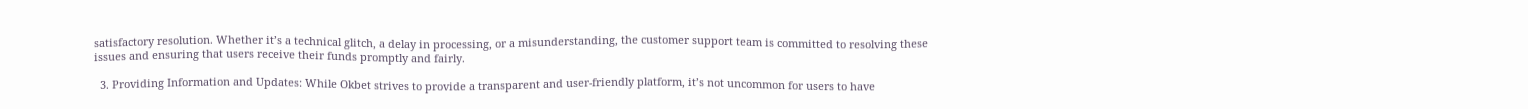satisfactory resolution. Whether it’s a technical glitch, a delay in processing, or a misunderstanding, the customer support team is committed to resolving these issues and ensuring that users receive their funds promptly and fairly.

  3. Providing Information and Updates: While Okbet strives to provide a transparent and user-friendly platform, it’s not uncommon for users to have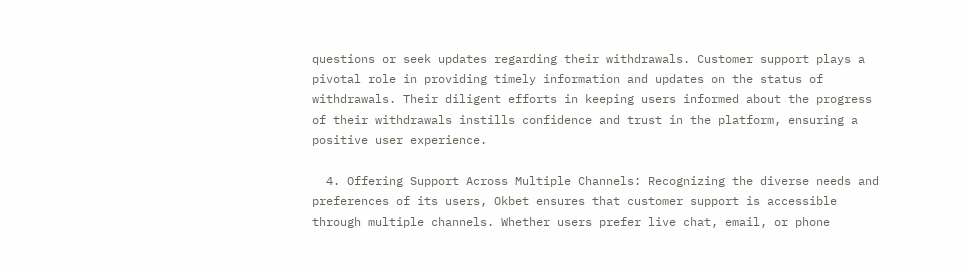questions or seek updates regarding their withdrawals. Customer support plays a pivotal role in providing timely information and updates on the status of withdrawals. Their diligent efforts in keeping users informed about the progress of their withdrawals instills confidence and trust in the platform, ensuring a positive user experience.

  4. Offering Support Across Multiple Channels: Recognizing the diverse needs and preferences of its users, Okbet ensures that customer support is accessible through multiple channels. Whether users prefer live chat, email, or phone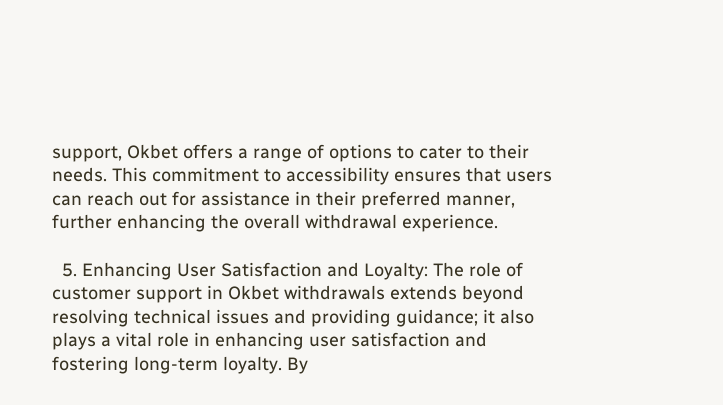support, Okbet offers a range of options to cater to their needs. This commitment to accessibility ensures that users can reach out for assistance in their preferred manner, further enhancing the overall withdrawal experience.

  5. Enhancing User Satisfaction and Loyalty: The role of customer support in Okbet withdrawals extends beyond resolving technical issues and providing guidance; it also plays a vital role in enhancing user satisfaction and fostering long-term loyalty. By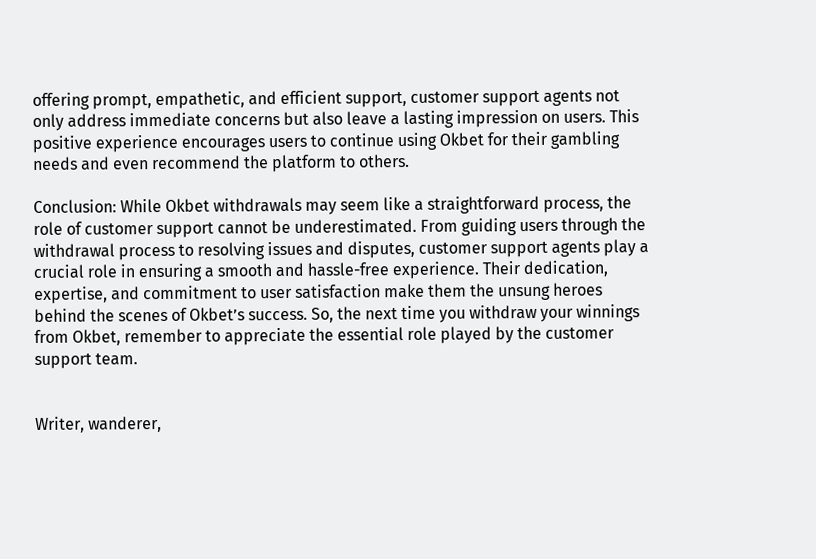offering prompt, empathetic, and efficient support, customer support agents not only address immediate concerns but also leave a lasting impression on users. This positive experience encourages users to continue using Okbet for their gambling needs and even recommend the platform to others.

Conclusion: While Okbet withdrawals may seem like a straightforward process, the role of customer support cannot be underestimated. From guiding users through the withdrawal process to resolving issues and disputes, customer support agents play a crucial role in ensuring a smooth and hassle-free experience. Their dedication, expertise, and commitment to user satisfaction make them the unsung heroes behind the scenes of Okbet’s success. So, the next time you withdraw your winnings from Okbet, remember to appreciate the essential role played by the customer support team.


Writer, wanderer,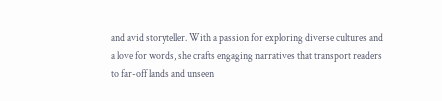and avid storyteller. With a passion for exploring diverse cultures and a love for words, she crafts engaging narratives that transport readers to far-off lands and unseen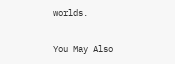worlds.

You May Also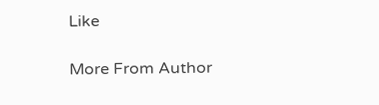Like

More From Author